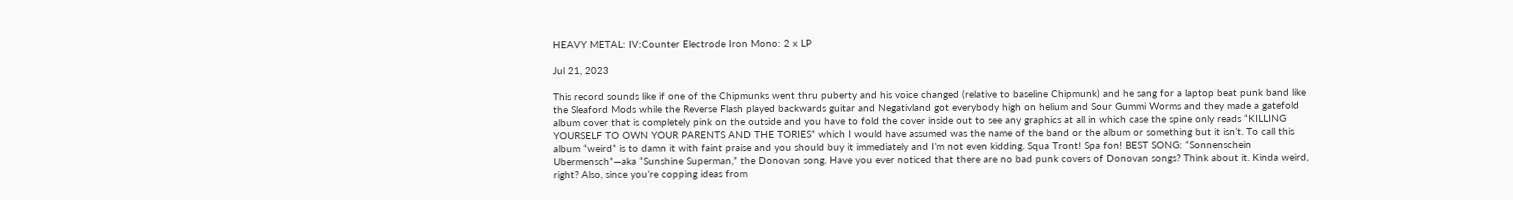HEAVY METAL: IV:Counter Electrode Iron Mono: 2 x LP

Jul 21, 2023

This record sounds like if one of the Chipmunks went thru puberty and his voice changed (relative to baseline Chipmunk) and he sang for a laptop beat punk band like the Sleaford Mods while the Reverse Flash played backwards guitar and Negativland got everybody high on helium and Sour Gummi Worms and they made a gatefold album cover that is completely pink on the outside and you have to fold the cover inside out to see any graphics at all in which case the spine only reads “KILLING YOURSELF TO OWN YOUR PARENTS AND THE TORIES” which I would have assumed was the name of the band or the album or something but it isn’t. To call this album “weird” is to damn it with faint praise and you should buy it immediately and I’m not even kidding. Squa Tront! Spa fon! BEST SONG: “Sonnenschein Ubermensch”—aka “Sunshine Superman,” the Donovan song. Have you ever noticed that there are no bad punk covers of Donovan songs? Think about it. Kinda weird, right? Also, since you’re copping ideas from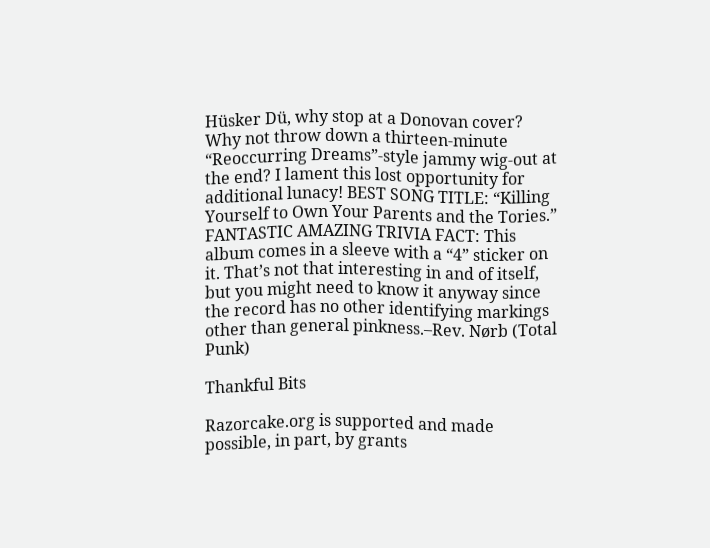Hüsker Dü, why stop at a Donovan cover? Why not throw down a thirteen-minute “Reoccurring Dreams”-style jammy wig-out at the end? I lament this lost opportunity for additional lunacy! BEST SONG TITLE: “Killing Yourself to Own Your Parents and the Tories.” FANTASTIC AMAZING TRIVIA FACT: This album comes in a sleeve with a “4” sticker on it. That’s not that interesting in and of itself, but you might need to know it anyway since the record has no other identifying markings other than general pinkness.–Rev. Nørb (Total Punk)

Thankful Bits

Razorcake.org is supported and made possible, in part, by grants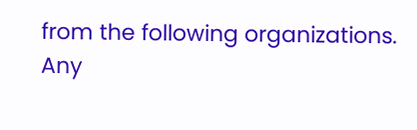from the following organizations.
Any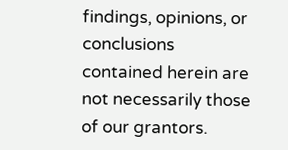findings, opinions, or conclusions contained herein are not necessarily those of our grantors.